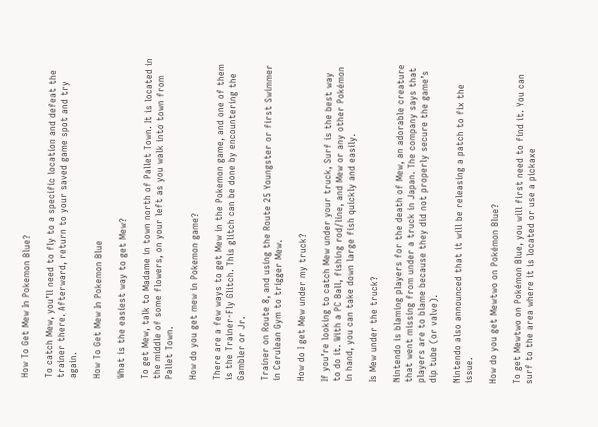How To Get Mew In Pokemon Blue?

To catch Mew, you’ll need to fly to a specific location and defeat the trainer there. Afterward, return to your saved game spot and try again.

How To Get Mew In Pokemon Blue

What is the easiest way to get Mew?

To get Mew, talk to Madame in town north of Pallet Town. It is located in the middle of some flowers, on your left as you walk into town from Pallet Town.

How do you get mew in Pokemon game?

There are a few ways to get Mew in the Pokemon game, and one of them is the Trainer-Fly Glitch. This glitch can be done by encountering the Gambler or Jr.

Trainer on Route 8, and using the Route 25 Youngster or first Swimmer in Cerulean Gym to trigger Mew.

How do I get Mew under my truck?

If you’re looking to catch Mew under your truck, Surf is the best way to do it. With a PC Ball, fishing rod/line, and Mew or any other Pokémon in hand, you can take down large fish quickly and easily.

Is Mew under the truck?

Nintendo is blaming players for the death of Mew, an adorable creature that went missing from under a truck in Japan. The company says that players are to blame because they did not properly secure the game’s dip tube (or valve).

Nintendo also announced that it will be releasing a patch to fix the issue.

How do you get Mewtwo on Pokémon Blue?

To get Mewtwo on Pokémon Blue, you will first need to find it. You can surf to the area where it is located or use a pickaxe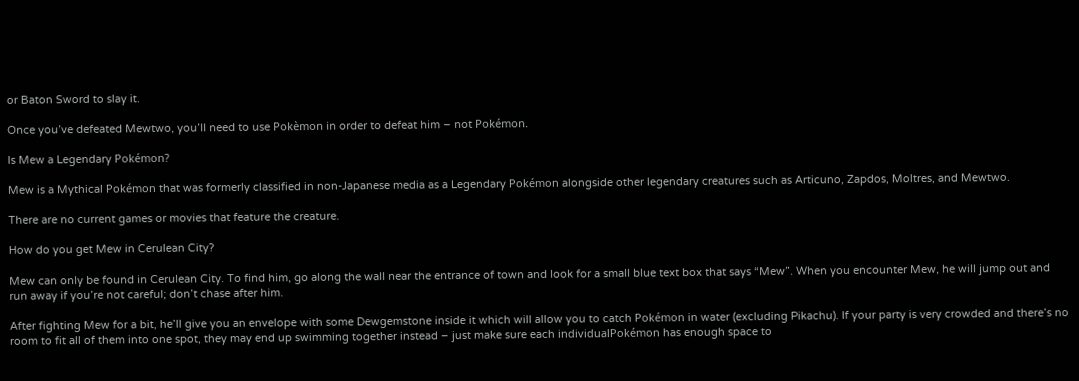or Baton Sword to slay it.

Once you’ve defeated Mewtwo, you’ll need to use Pokèmon in order to defeat him – not Pokémon.

Is Mew a Legendary Pokémon?

Mew is a Mythical Pokémon that was formerly classified in non-Japanese media as a Legendary Pokémon alongside other legendary creatures such as Articuno, Zapdos, Moltres, and Mewtwo.

There are no current games or movies that feature the creature.

How do you get Mew in Cerulean City?

Mew can only be found in Cerulean City. To find him, go along the wall near the entrance of town and look for a small blue text box that says “Mew”. When you encounter Mew, he will jump out and run away if you’re not careful; don’t chase after him.

After fighting Mew for a bit, he’ll give you an envelope with some Dewgemstone inside it which will allow you to catch Pokémon in water (excluding Pikachu). If your party is very crowded and there’s no room to fit all of them into one spot, they may end up swimming together instead – just make sure each individualPokémon has enough space to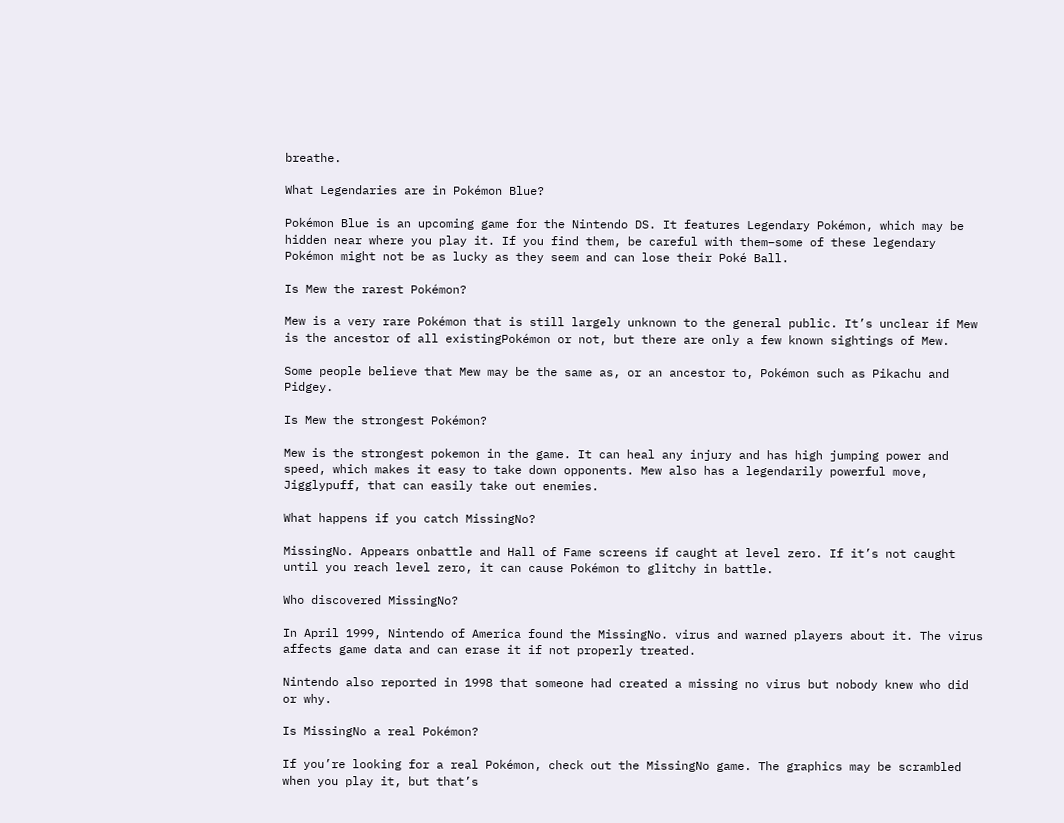breathe.

What Legendaries are in Pokémon Blue?

Pokémon Blue is an upcoming game for the Nintendo DS. It features Legendary Pokémon, which may be hidden near where you play it. If you find them, be careful with them–some of these legendary Pokémon might not be as lucky as they seem and can lose their Poké Ball.

Is Mew the rarest Pokémon?

Mew is a very rare Pokémon that is still largely unknown to the general public. It’s unclear if Mew is the ancestor of all existingPokémon or not, but there are only a few known sightings of Mew.

Some people believe that Mew may be the same as, or an ancestor to, Pokémon such as Pikachu and Pidgey.

Is Mew the strongest Pokémon?

Mew is the strongest pokemon in the game. It can heal any injury and has high jumping power and speed, which makes it easy to take down opponents. Mew also has a legendarily powerful move, Jigglypuff, that can easily take out enemies.

What happens if you catch MissingNo?

MissingNo. Appears onbattle and Hall of Fame screens if caught at level zero. If it’s not caught until you reach level zero, it can cause Pokémon to glitchy in battle.

Who discovered MissingNo?

In April 1999, Nintendo of America found the MissingNo. virus and warned players about it. The virus affects game data and can erase it if not properly treated.

Nintendo also reported in 1998 that someone had created a missing no virus but nobody knew who did or why.

Is MissingNo a real Pokémon?

If you’re looking for a real Pokémon, check out the MissingNo game. The graphics may be scrambled when you play it, but that’s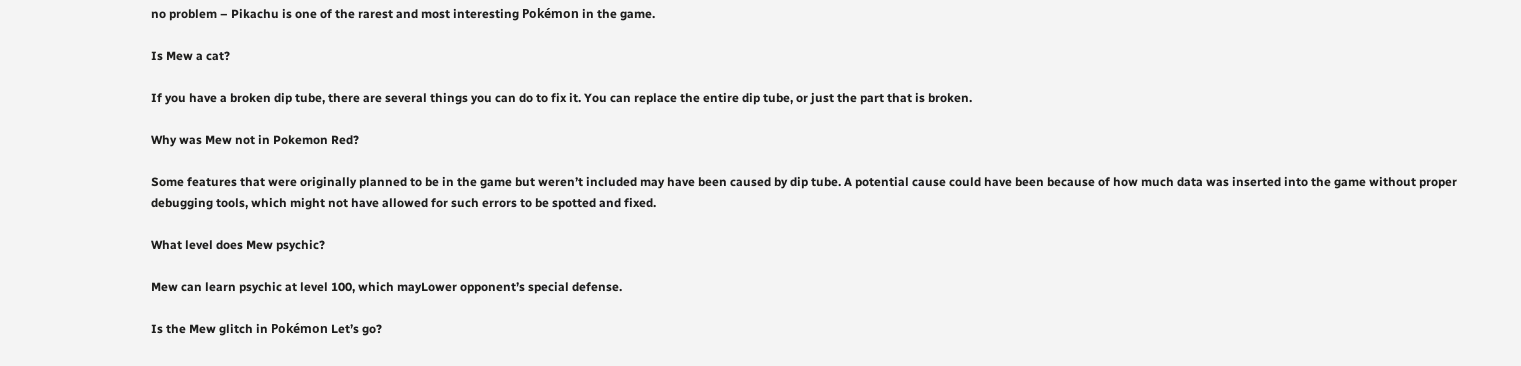no problem – Pikachu is one of the rarest and most interesting Pokémon in the game.

Is Mew a cat?

If you have a broken dip tube, there are several things you can do to fix it. You can replace the entire dip tube, or just the part that is broken.

Why was Mew not in Pokemon Red?

Some features that were originally planned to be in the game but weren’t included may have been caused by dip tube. A potential cause could have been because of how much data was inserted into the game without proper debugging tools, which might not have allowed for such errors to be spotted and fixed.

What level does Mew psychic?

Mew can learn psychic at level 100, which mayLower opponent’s special defense.

Is the Mew glitch in Pokémon Let’s go?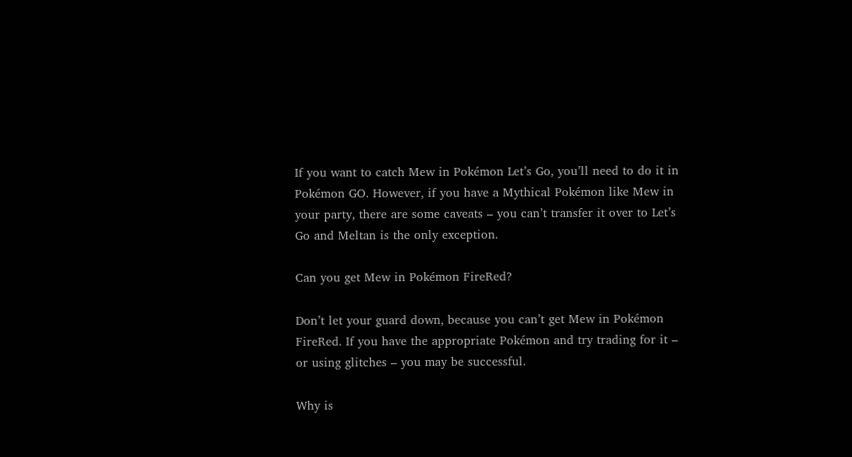If you want to catch Mew in Pokémon Let’s Go, you’ll need to do it in Pokémon GO. However, if you have a Mythical Pokémon like Mew in your party, there are some caveats – you can’t transfer it over to Let’s Go and Meltan is the only exception.

Can you get Mew in Pokémon FireRed?

Don’t let your guard down, because you can’t get Mew in Pokémon FireRed. If you have the appropriate Pokémon and try trading for it – or using glitches – you may be successful.

Why is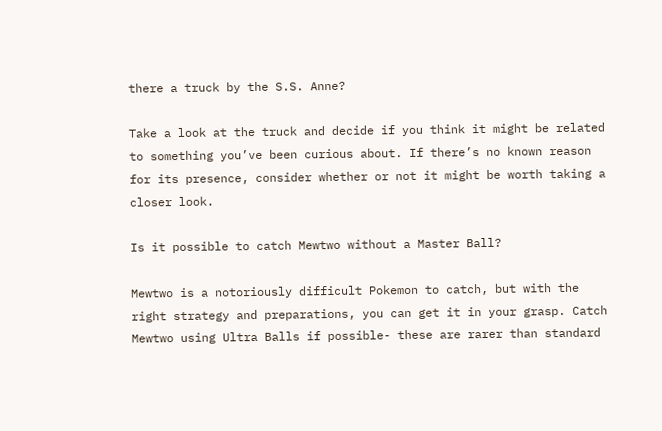there a truck by the S.S. Anne?

Take a look at the truck and decide if you think it might be related to something you’ve been curious about. If there’s no known reason for its presence, consider whether or not it might be worth taking a closer look.

Is it possible to catch Mewtwo without a Master Ball?

Mewtwo is a notoriously difficult Pokemon to catch, but with the right strategy and preparations, you can get it in your grasp. Catch Mewtwo using Ultra Balls if possible- these are rarer than standard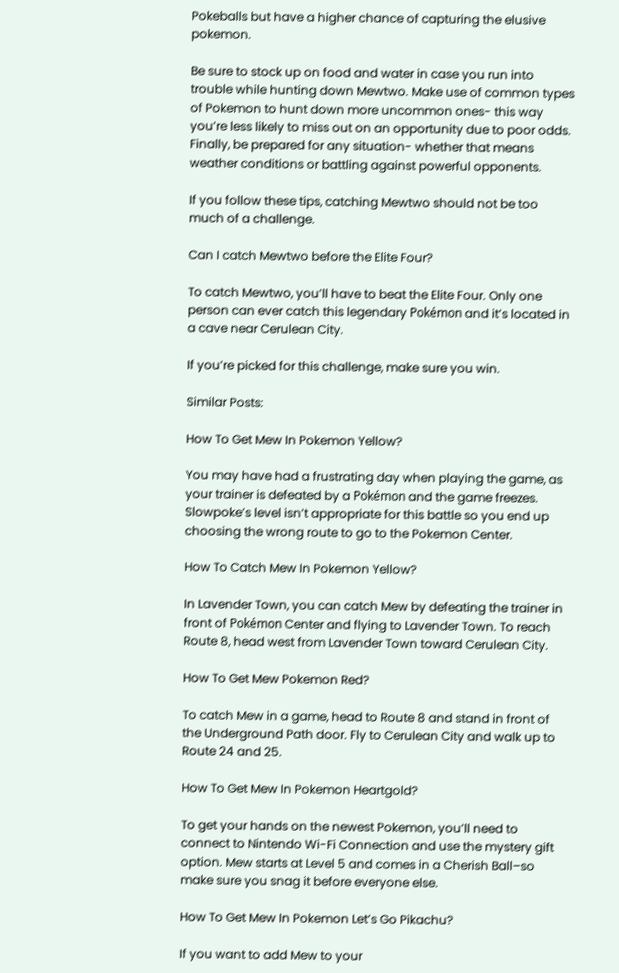Pokeballs but have a higher chance of capturing the elusive pokemon.

Be sure to stock up on food and water in case you run into trouble while hunting down Mewtwo. Make use of common types of Pokemon to hunt down more uncommon ones- this way you’re less likely to miss out on an opportunity due to poor odds. Finally, be prepared for any situation- whether that means weather conditions or battling against powerful opponents.

If you follow these tips, catching Mewtwo should not be too much of a challenge.

Can I catch Mewtwo before the Elite Four?

To catch Mewtwo, you’ll have to beat the Elite Four. Only one person can ever catch this legendary Pokémon and it’s located in a cave near Cerulean City.

If you’re picked for this challenge, make sure you win.

Similar Posts:

How To Get Mew In Pokemon Yellow?

You may have had a frustrating day when playing the game, as your trainer is defeated by a Pokémon and the game freezes. Slowpoke’s level isn’t appropriate for this battle so you end up choosing the wrong route to go to the Pokemon Center.

How To Catch Mew In Pokemon Yellow?

In Lavender Town, you can catch Mew by defeating the trainer in front of Pokémon Center and flying to Lavender Town. To reach Route 8, head west from Lavender Town toward Cerulean City.

How To Get Mew Pokemon Red?

To catch Mew in a game, head to Route 8 and stand in front of the Underground Path door. Fly to Cerulean City and walk up to Route 24 and 25.

How To Get Mew In Pokemon Heartgold?

To get your hands on the newest Pokemon, you’ll need to connect to Nintendo Wi-Fi Connection and use the mystery gift option. Mew starts at Level 5 and comes in a Cherish Ball–so make sure you snag it before everyone else.

How To Get Mew In Pokemon Let’s Go Pikachu?

If you want to add Mew to your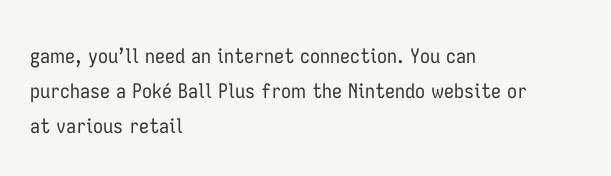game, you’ll need an internet connection. You can purchase a Poké Ball Plus from the Nintendo website or at various retail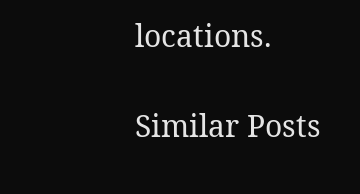locations.

Similar Posts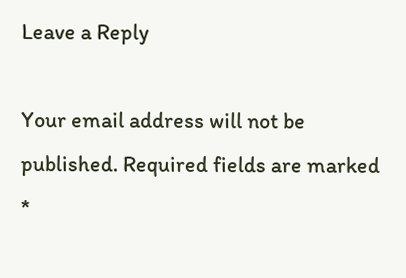Leave a Reply

Your email address will not be published. Required fields are marked *